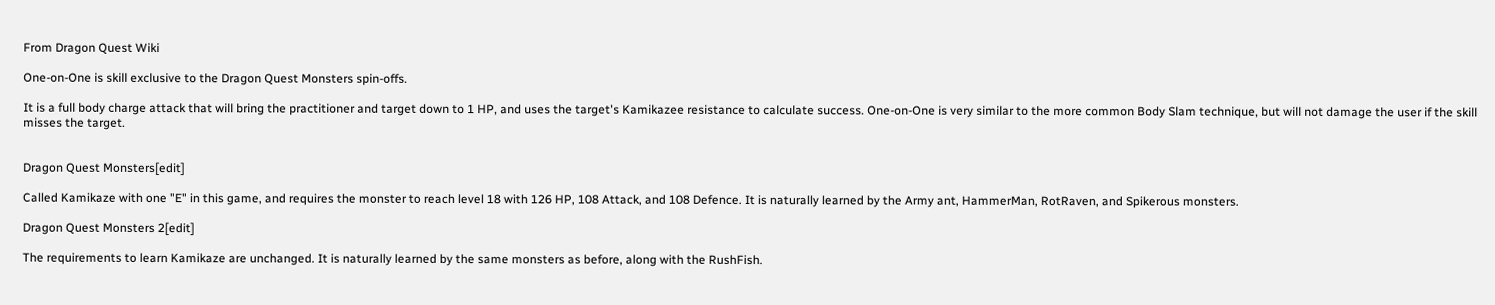From Dragon Quest Wiki

One-on-One is skill exclusive to the Dragon Quest Monsters spin-offs.

It is a full body charge attack that will bring the practitioner and target down to 1 HP, and uses the target's Kamikazee resistance to calculate success. One-on-One is very similar to the more common Body Slam technique, but will not damage the user if the skill misses the target.


Dragon Quest Monsters[edit]

Called Kamikaze with one "E" in this game, and requires the monster to reach level 18 with 126 HP, 108 Attack, and 108 Defence. It is naturally learned by the Army ant, HammerMan, RotRaven, and Spikerous monsters.

Dragon Quest Monsters 2[edit]

The requirements to learn Kamikaze are unchanged. It is naturally learned by the same monsters as before, along with the RushFish.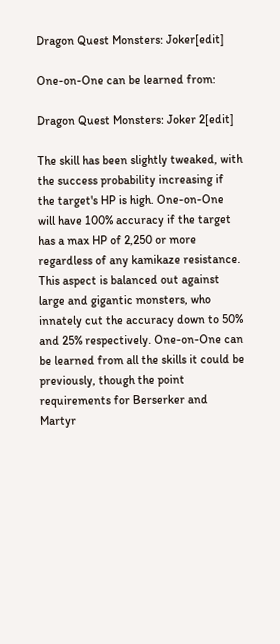Dragon Quest Monsters: Joker[edit]

One-on-One can be learned from:

Dragon Quest Monsters: Joker 2[edit]

The skill has been slightly tweaked, with the success probability increasing if the target's HP is high. One-on-One will have 100% accuracy if the target has a max HP of 2,250 or more regardless of any kamikaze resistance. This aspect is balanced out against large and gigantic monsters, who innately cut the accuracy down to 50% and 25% respectively. One-on-One can be learned from all the skills it could be previously, though the point requirements for Berserker and Martyr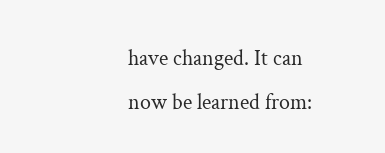have changed. It can now be learned from: